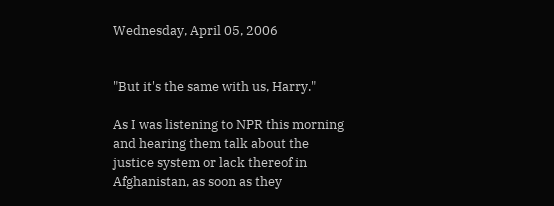Wednesday, April 05, 2006


"But it's the same with us, Harry."

As I was listening to NPR this morning and hearing them talk about the justice system or lack thereof in Afghanistan, as soon as they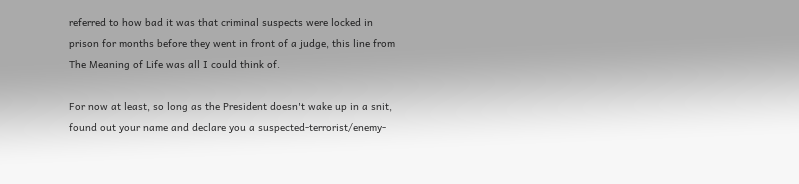referred to how bad it was that criminal suspects were locked in prison for months before they went in front of a judge, this line from The Meaning of Life was all I could think of.

For now at least, so long as the President doesn't wake up in a snit, found out your name and declare you a suspected-terrorist/enemy-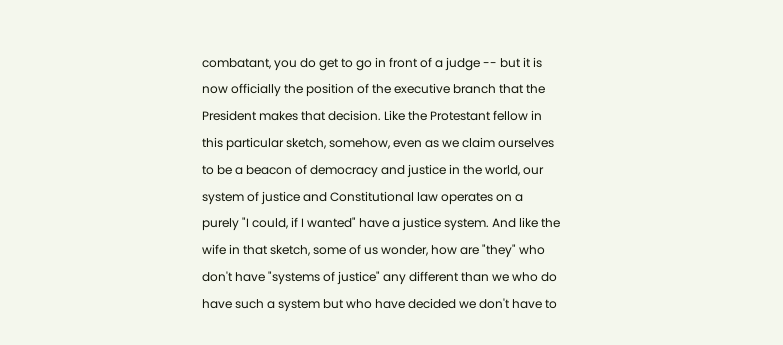combatant, you do get to go in front of a judge -- but it is now officially the position of the executive branch that the President makes that decision. Like the Protestant fellow in this particular sketch, somehow, even as we claim ourselves to be a beacon of democracy and justice in the world, our system of justice and Constitutional law operates on a purely "I could, if I wanted" have a justice system. And like the wife in that sketch, some of us wonder, how are "they" who don't have "systems of justice" any different than we who do have such a system but who have decided we don't have to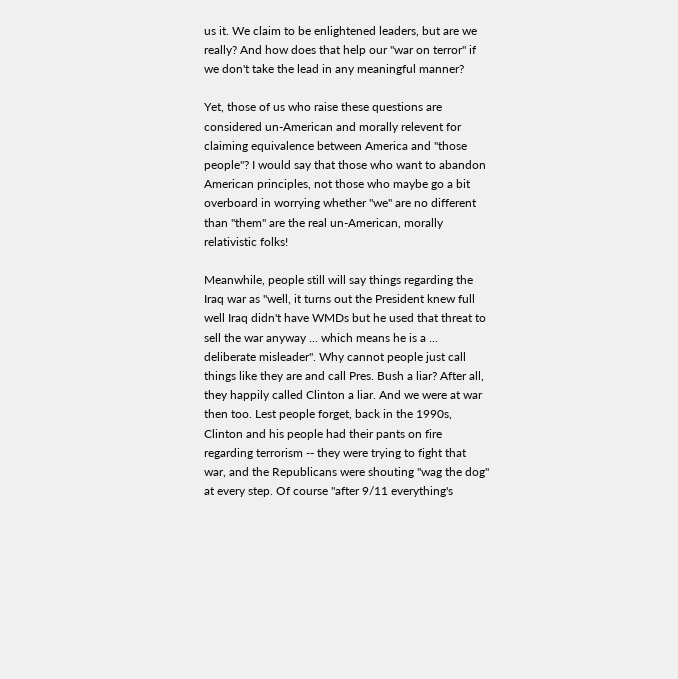us it. We claim to be enlightened leaders, but are we really? And how does that help our "war on terror" if we don't take the lead in any meaningful manner?

Yet, those of us who raise these questions are considered un-American and morally relevent for claiming equivalence between America and "those people"? I would say that those who want to abandon American principles, not those who maybe go a bit overboard in worrying whether "we" are no different than "them" are the real un-American, morally relativistic folks!

Meanwhile, people still will say things regarding the Iraq war as "well, it turns out the President knew full well Iraq didn't have WMDs but he used that threat to sell the war anyway ... which means he is a ... deliberate misleader". Why cannot people just call things like they are and call Pres. Bush a liar? After all, they happily called Clinton a liar. And we were at war then too. Lest people forget, back in the 1990s, Clinton and his people had their pants on fire regarding terrorism -- they were trying to fight that war, and the Republicans were shouting "wag the dog" at every step. Of course "after 9/11 everything's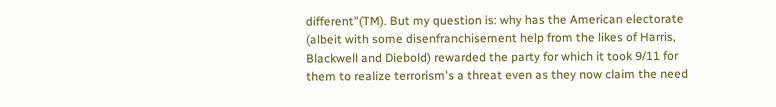different"(TM). But my question is: why has the American electorate (albeit with some disenfranchisement help from the likes of Harris, Blackwell and Diebold) rewarded the party for which it took 9/11 for them to realize terrorism's a threat even as they now claim the need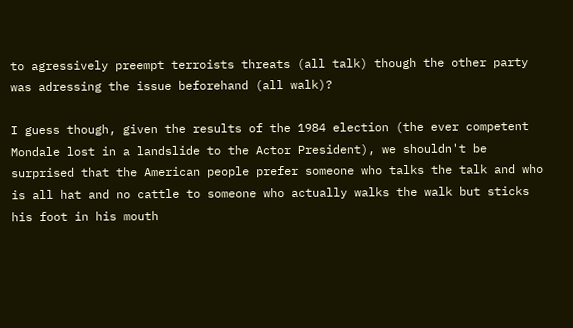to agressively preempt terroists threats (all talk) though the other party was adressing the issue beforehand (all walk)?

I guess though, given the results of the 1984 election (the ever competent Mondale lost in a landslide to the Actor President), we shouldn't be surprised that the American people prefer someone who talks the talk and who is all hat and no cattle to someone who actually walks the walk but sticks his foot in his mouth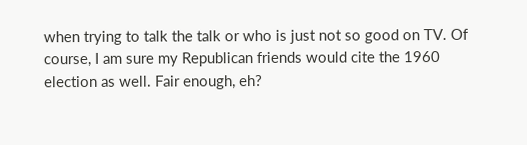when trying to talk the talk or who is just not so good on TV. Of course, I am sure my Republican friends would cite the 1960 election as well. Fair enough, eh?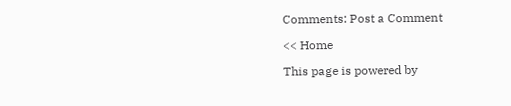Comments: Post a Comment

<< Home

This page is powered by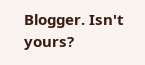Blogger. Isn't yours?